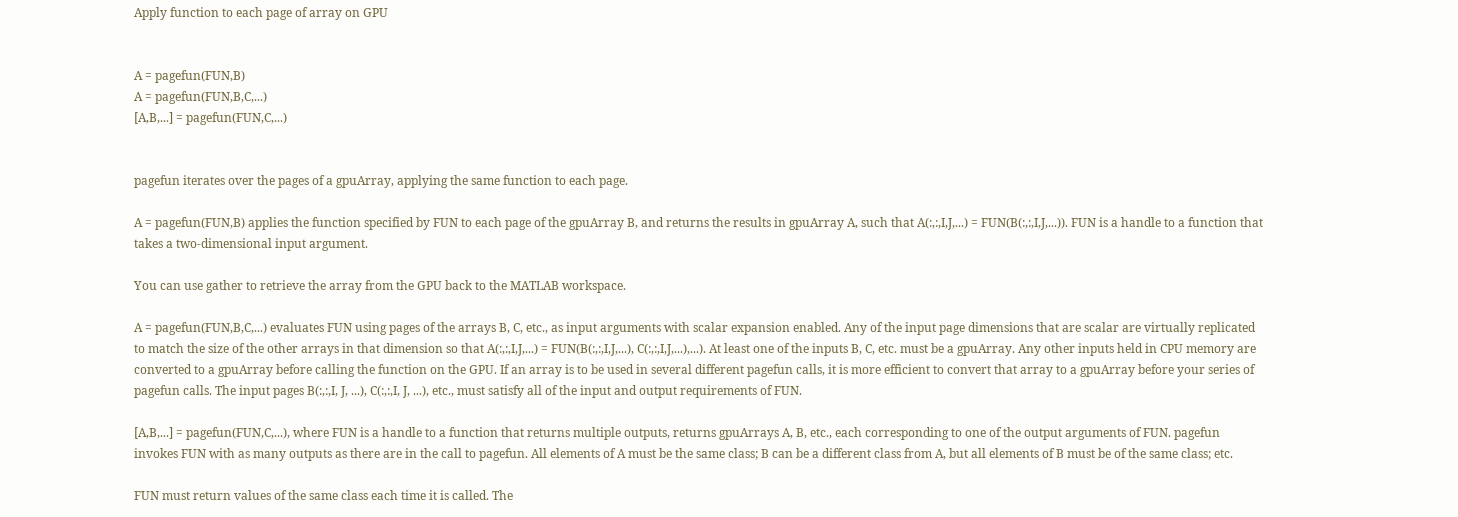Apply function to each page of array on GPU


A = pagefun(FUN,B)
A = pagefun(FUN,B,C,...)
[A,B,...] = pagefun(FUN,C,...)


pagefun iterates over the pages of a gpuArray, applying the same function to each page.

A = pagefun(FUN,B) applies the function specified by FUN to each page of the gpuArray B, and returns the results in gpuArray A, such that A(:,:,I,J,...) = FUN(B(:,:,I,J,...)). FUN is a handle to a function that takes a two-dimensional input argument.

You can use gather to retrieve the array from the GPU back to the MATLAB workspace.

A = pagefun(FUN,B,C,...) evaluates FUN using pages of the arrays B, C, etc., as input arguments with scalar expansion enabled. Any of the input page dimensions that are scalar are virtually replicated to match the size of the other arrays in that dimension so that A(:,:,I,J,...) = FUN(B(:,:,I,J,...), C(:,:,I,J,...),...). At least one of the inputs B, C, etc. must be a gpuArray. Any other inputs held in CPU memory are converted to a gpuArray before calling the function on the GPU. If an array is to be used in several different pagefun calls, it is more efficient to convert that array to a gpuArray before your series of pagefun calls. The input pages B(:,:,I, J, ...), C(:,:,I, J, ...), etc., must satisfy all of the input and output requirements of FUN.

[A,B,...] = pagefun(FUN,C,...), where FUN is a handle to a function that returns multiple outputs, returns gpuArrays A, B, etc., each corresponding to one of the output arguments of FUN. pagefun invokes FUN with as many outputs as there are in the call to pagefun. All elements of A must be the same class; B can be a different class from A, but all elements of B must be of the same class; etc.

FUN must return values of the same class each time it is called. The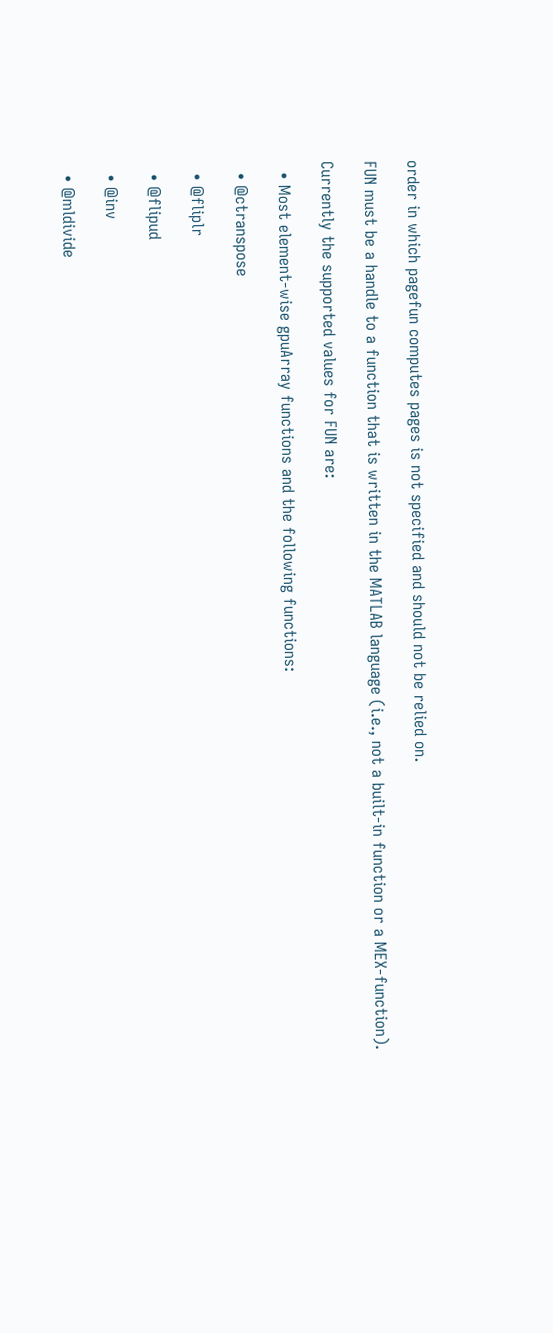order in which pagefun computes pages is not specified and should not be relied on.

FUN must be a handle to a function that is written in the MATLAB language (i.e., not a built-in function or a MEX-function).

Currently the supported values for FUN are:

  • Most element-wise gpuArray functions and the following functions:

  • @ctranspose

  • @fliplr

  • @flipud

  • @inv

  • @mldivide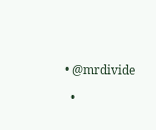• @mrdivide

  •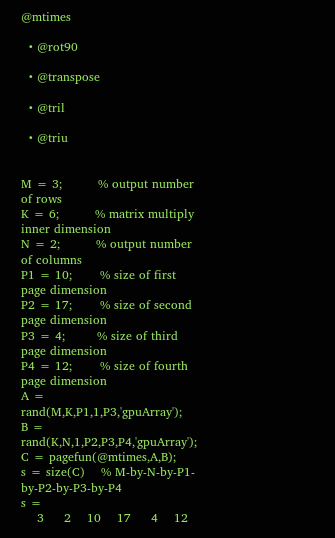@mtimes

  • @rot90

  • @transpose

  • @tril

  • @triu


M = 3;         % output number of rows
K = 6;         % matrix multiply inner dimension
N = 2;         % output number of columns
P1 = 10;       % size of first page dimension
P2 = 17;       % size of second page dimension
P3 = 4;        % size of third page dimension
P4 = 12;       % size of fourth page dimension
A = rand(M,K,P1,1,P3,'gpuArray');
B = rand(K,N,1,P2,P3,P4,'gpuArray');
C = pagefun(@mtimes,A,B);
s = size(C)    % M-by-N-by-P1-by-P2-by-P3-by-P4
s =
    3     2    10    17     4    12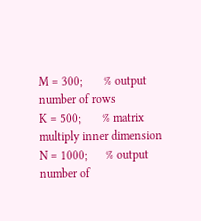M = 300;       % output number of rows
K = 500;       % matrix multiply inner dimension
N = 1000;      % output number of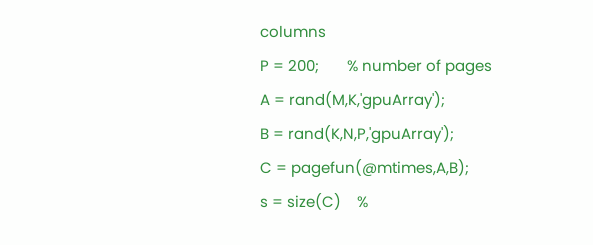columns
P = 200;       % number of pages
A = rand(M,K,'gpuArray');
B = rand(K,N,P,'gpuArray');
C = pagefun(@mtimes,A,B);
s = size(C)    %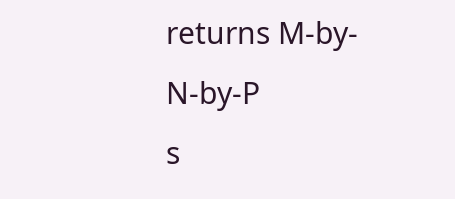returns M-by-N-by-P
s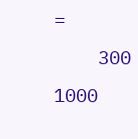=
    300        1000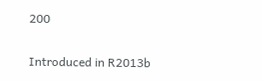200

Introduced in R2013b